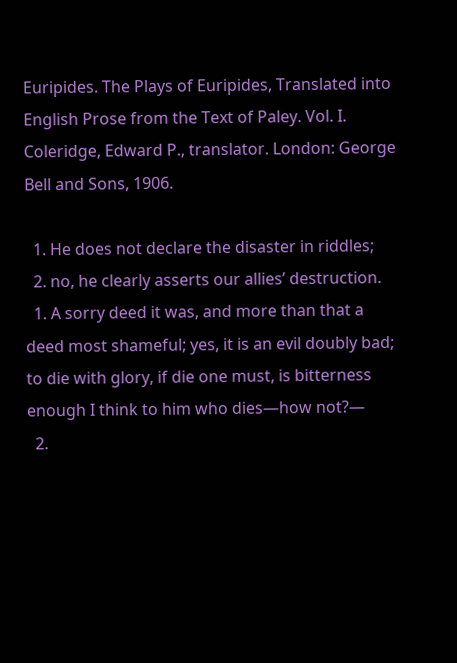Euripides. The Plays of Euripides, Translated into English Prose from the Text of Paley. Vol. I. Coleridge, Edward P., translator. London: George Bell and Sons, 1906.

  1. He does not declare the disaster in riddles;
  2. no, he clearly asserts our allies’ destruction.
  1. A sorry deed it was, and more than that a deed most shameful; yes, it is an evil doubly bad; to die with glory, if die one must, is bitterness enough I think to him who dies—how not?—
  2.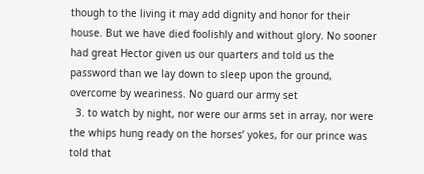though to the living it may add dignity and honor for their house. But we have died foolishly and without glory. No sooner had great Hector given us our quarters and told us the password than we lay down to sleep upon the ground, overcome by weariness. No guard our army set
  3. to watch by night, nor were our arms set in array, nor were the whips hung ready on the horses’ yokes, for our prince was told that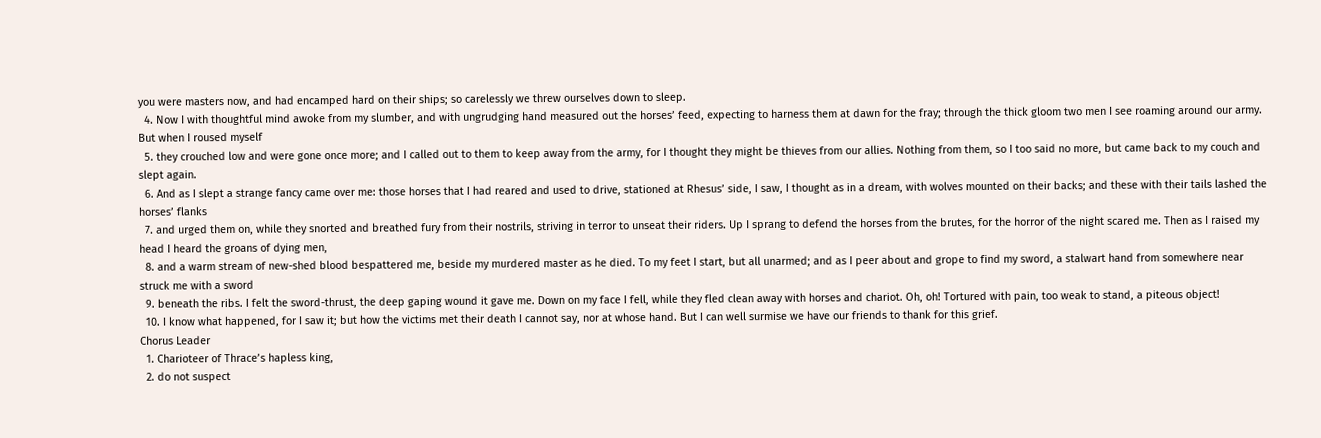you were masters now, and had encamped hard on their ships; so carelessly we threw ourselves down to sleep.
  4. Now I with thoughtful mind awoke from my slumber, and with ungrudging hand measured out the horses’ feed, expecting to harness them at dawn for the fray; through the thick gloom two men I see roaming around our army. But when I roused myself
  5. they crouched low and were gone once more; and I called out to them to keep away from the army, for I thought they might be thieves from our allies. Nothing from them, so I too said no more, but came back to my couch and slept again.
  6. And as I slept a strange fancy came over me: those horses that I had reared and used to drive, stationed at Rhesus’ side, I saw, I thought as in a dream, with wolves mounted on their backs; and these with their tails lashed the horses’ flanks
  7. and urged them on, while they snorted and breathed fury from their nostrils, striving in terror to unseat their riders. Up I sprang to defend the horses from the brutes, for the horror of the night scared me. Then as I raised my head I heard the groans of dying men,
  8. and a warm stream of new-shed blood bespattered me, beside my murdered master as he died. To my feet I start, but all unarmed; and as I peer about and grope to find my sword, a stalwart hand from somewhere near struck me with a sword
  9. beneath the ribs. I felt the sword-thrust, the deep gaping wound it gave me. Down on my face I fell, while they fled clean away with horses and chariot. Oh, oh! Tortured with pain, too weak to stand, a piteous object!
  10. I know what happened, for I saw it; but how the victims met their death I cannot say, nor at whose hand. But I can well surmise we have our friends to thank for this grief.
Chorus Leader
  1. Charioteer of Thrace’s hapless king,
  2. do not suspect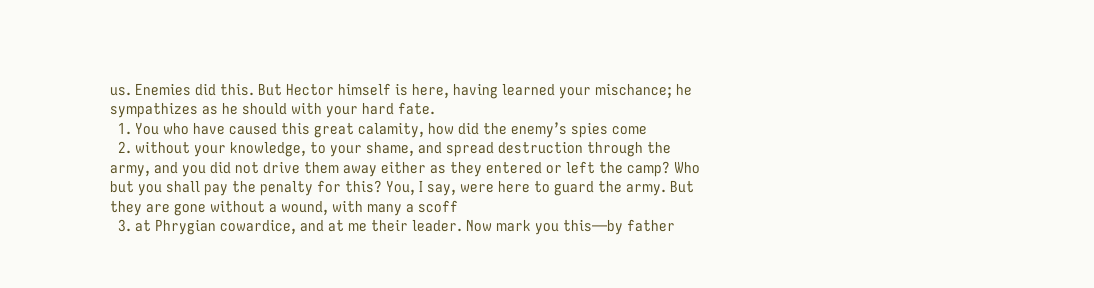us. Enemies did this. But Hector himself is here, having learned your mischance; he sympathizes as he should with your hard fate.
  1. You who have caused this great calamity, how did the enemy’s spies come
  2. without your knowledge, to your shame, and spread destruction through the army, and you did not drive them away either as they entered or left the camp? Who but you shall pay the penalty for this? You, I say, were here to guard the army. But they are gone without a wound, with many a scoff
  3. at Phrygian cowardice, and at me their leader. Now mark you this—by father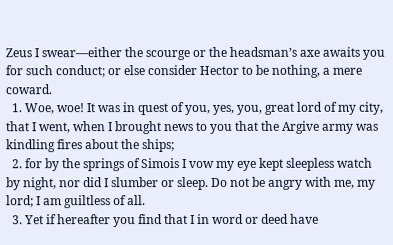Zeus I swear—either the scourge or the headsman’s axe awaits you for such conduct; or else consider Hector to be nothing, a mere coward.
  1. Woe, woe! It was in quest of you, yes, you, great lord of my city, that I went, when I brought news to you that the Argive army was kindling fires about the ships;
  2. for by the springs of Simois I vow my eye kept sleepless watch by night, nor did I slumber or sleep. Do not be angry with me, my lord; I am guiltless of all.
  3. Yet if hereafter you find that I in word or deed have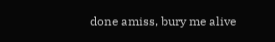done amiss, bury me alive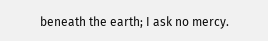beneath the earth; I ask no mercy.